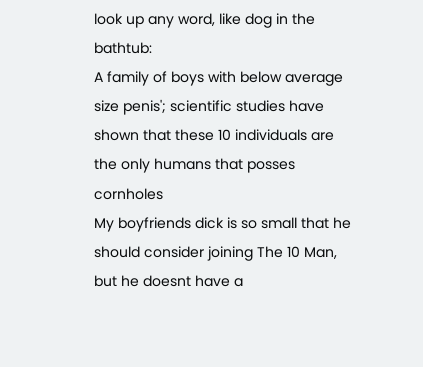look up any word, like dog in the bathtub:
A family of boys with below average size penis'; scientific studies have shown that these 10 individuals are the only humans that posses cornholes
My boyfriends dick is so small that he should consider joining The 10 Man, but he doesnt have a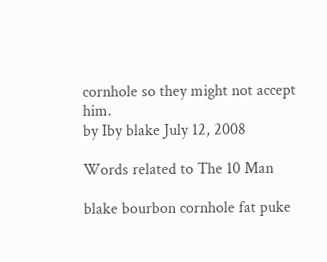cornhole so they might not accept him.
by Iby blake July 12, 2008

Words related to The 10 Man

blake bourbon cornhole fat puke